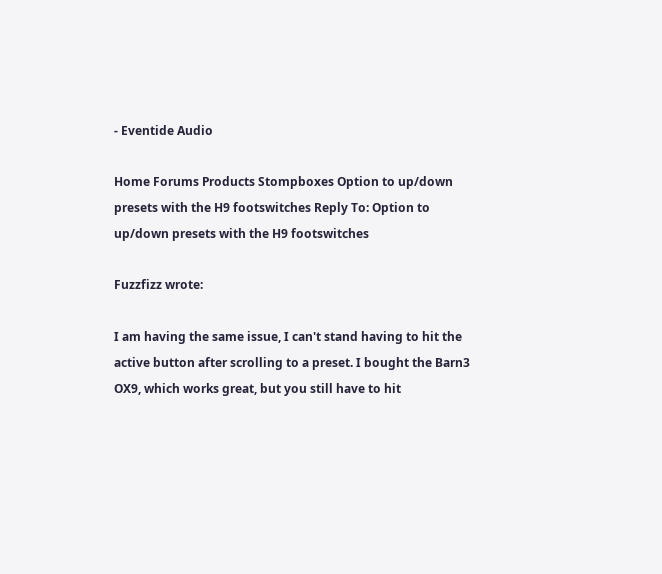- Eventide Audio

Home Forums Products Stompboxes Option to up/down presets with the H9 footswitches Reply To: Option to up/down presets with the H9 footswitches

Fuzzfizz wrote:

I am having the same issue, I can't stand having to hit the active button after scrolling to a preset. I bought the Barn3 OX9, which works great, but you still have to hit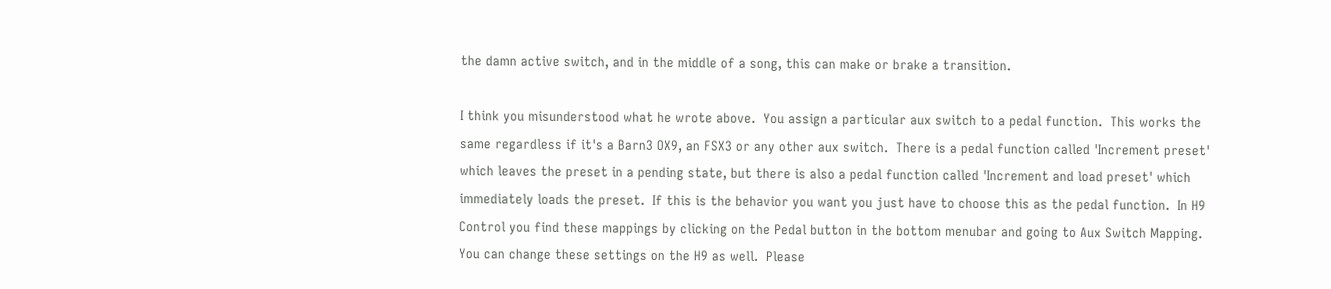the damn active switch, and in the middle of a song, this can make or brake a transition.

I think you misunderstood what he wrote above.  You assign a particular aux switch to a pedal function.  This works the same regardless if it's a Barn3 OX9, an FSX3 or any other aux switch.  There is a pedal function called 'Increment preset' which leaves the preset in a pending state, but there is also a pedal function called 'Increment and load preset' which immediately loads the preset.  If this is the behavior you want you just have to choose this as the pedal function.  In H9 Control you find these mappings by clicking on the Pedal button in the bottom menubar and going to Aux Switch Mapping.  You can change these settings on the H9 as well.  Please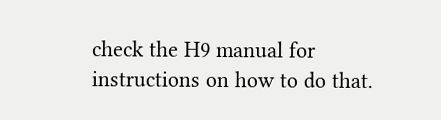check the H9 manual for instructions on how to do that.